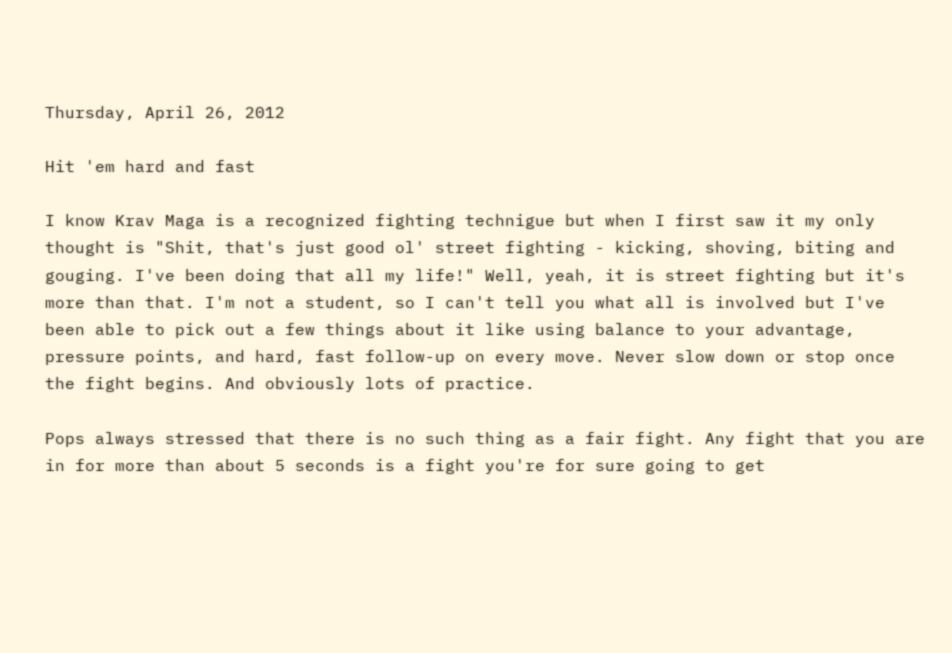Thursday, April 26, 2012

Hit 'em hard and fast

I know Krav Maga is a recognized fighting technigue but when I first saw it my only thought is "Shit, that's just good ol' street fighting - kicking, shoving, biting and gouging. I've been doing that all my life!" Well, yeah, it is street fighting but it's more than that. I'm not a student, so I can't tell you what all is involved but I've been able to pick out a few things about it like using balance to your advantage, pressure points, and hard, fast follow-up on every move. Never slow down or stop once the fight begins. And obviously lots of practice.

Pops always stressed that there is no such thing as a fair fight. Any fight that you are in for more than about 5 seconds is a fight you're for sure going to get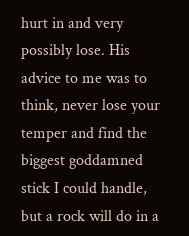hurt in and very possibly lose. His advice to me was to think, never lose your temper and find the biggest goddamned stick I could handle, but a rock will do in a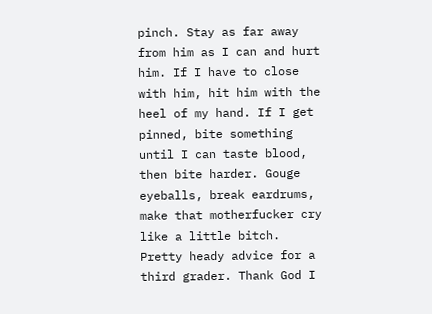pinch. Stay as far away from him as I can and hurt him. If I have to close with him, hit him with the heel of my hand. If I get pinned, bite something until I can taste blood, then bite harder. Gouge eyeballs, break eardrums, make that motherfucker cry like a little bitch.
Pretty heady advice for a third grader. Thank God I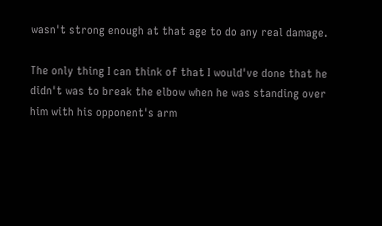wasn't strong enough at that age to do any real damage.

The only thing I can think of that I would've done that he didn't was to break the elbow when he was standing over him with his opponent's arm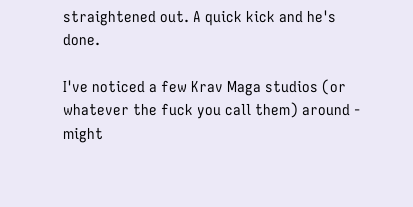straightened out. A quick kick and he's done.

I've noticed a few Krav Maga studios (or whatever the fuck you call them) around - might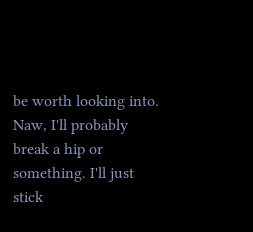be worth looking into.
Naw, I'll probably break a hip or something. I'll just stick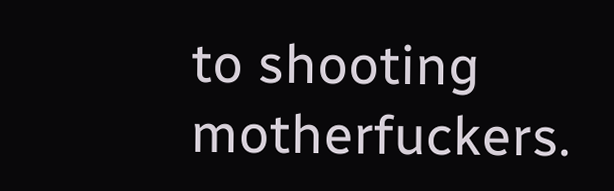to shooting motherfuckers.